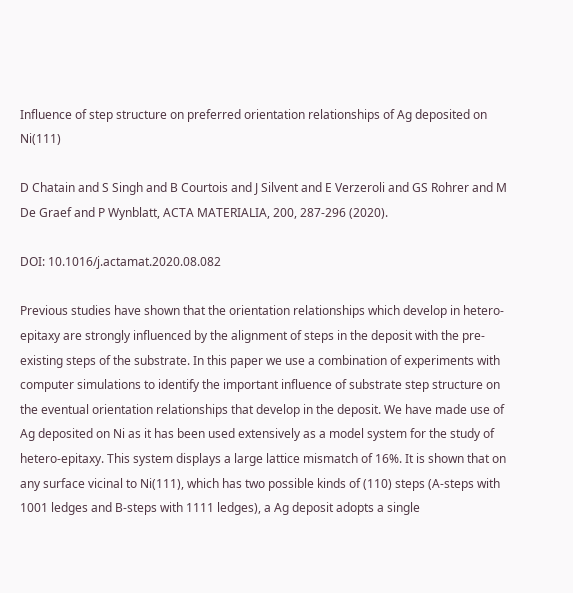Influence of step structure on preferred orientation relationships of Ag deposited on Ni(111)

D Chatain and S Singh and B Courtois and J Silvent and E Verzeroli and GS Rohrer and M De Graef and P Wynblatt, ACTA MATERIALIA, 200, 287-296 (2020).

DOI: 10.1016/j.actamat.2020.08.082

Previous studies have shown that the orientation relationships which develop in hetero-epitaxy are strongly influenced by the alignment of steps in the deposit with the pre-existing steps of the substrate. In this paper we use a combination of experiments with computer simulations to identify the important influence of substrate step structure on the eventual orientation relationships that develop in the deposit. We have made use of Ag deposited on Ni as it has been used extensively as a model system for the study of hetero-epitaxy. This system displays a large lattice mismatch of 16%. It is shown that on any surface vicinal to Ni(111), which has two possible kinds of (110) steps (A-steps with 1001 ledges and B-steps with 1111 ledges), a Ag deposit adopts a single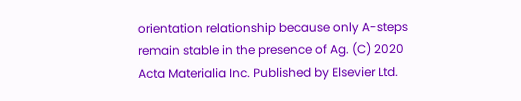orientation relationship because only A-steps remain stable in the presence of Ag. (C) 2020 Acta Materialia Inc. Published by Elsevier Ltd.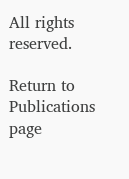All rights reserved.

Return to Publications page